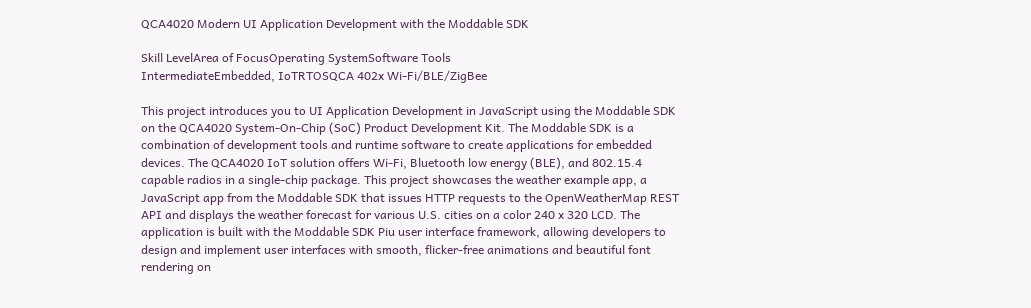QCA4020 Modern UI Application Development with the Moddable SDK

Skill LevelArea of FocusOperating SystemSoftware Tools
IntermediateEmbedded, IoTRTOSQCA 402x Wi-Fi/BLE/ZigBee

This project introduces you to UI Application Development in JavaScript using the Moddable SDK on the QCA4020 System-On-Chip (SoC) Product Development Kit. The Moddable SDK is a combination of development tools and runtime software to create applications for embedded devices. The QCA4020 IoT solution offers Wi-Fi, Bluetooth low energy (BLE), and 802.15.4 capable radios in a single-chip package. This project showcases the weather example app, a JavaScript app from the Moddable SDK that issues HTTP requests to the OpenWeatherMap REST API and displays the weather forecast for various U.S. cities on a color 240 x 320 LCD. The application is built with the Moddable SDK Piu user interface framework, allowing developers to design and implement user interfaces with smooth, flicker-free animations and beautiful font rendering on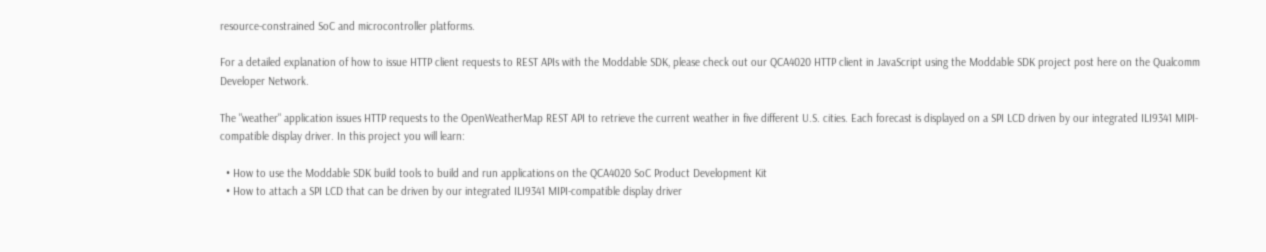resource-constrained SoC and microcontroller platforms.

For a detailed explanation of how to issue HTTP client requests to REST APIs with the Moddable SDK, please check out our QCA4020 HTTP client in JavaScript using the Moddable SDK project post here on the Qualcomm Developer Network.

The "weather" application issues HTTP requests to the OpenWeatherMap REST API to retrieve the current weather in five different U.S. cities. Each forecast is displayed on a SPI LCD driven by our integrated ILI9341 MIPI-compatible display driver. In this project you will learn:

  • How to use the Moddable SDK build tools to build and run applications on the QCA4020 SoC Product Development Kit
  • How to attach a SPI LCD that can be driven by our integrated ILI9341 MIPI-compatible display driver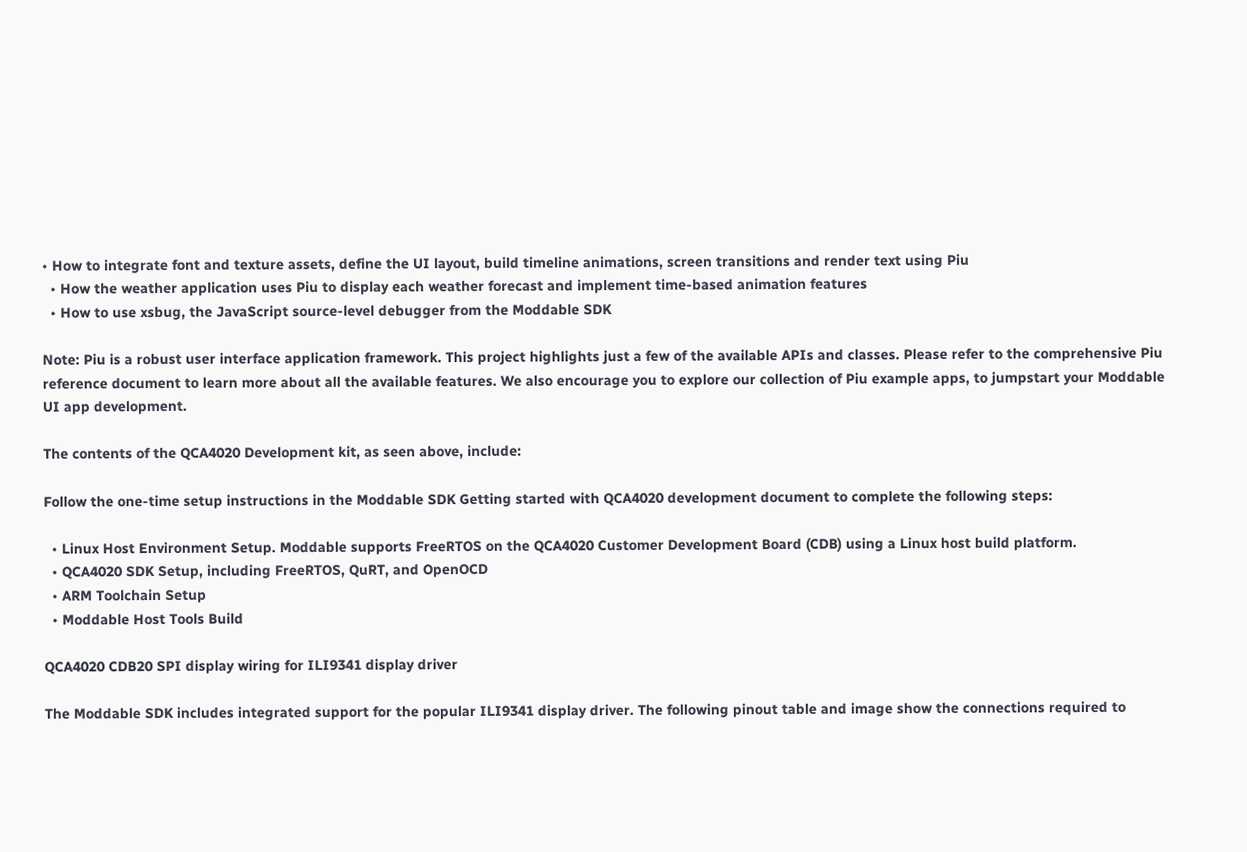• How to integrate font and texture assets, define the UI layout, build timeline animations, screen transitions and render text using Piu
  • How the weather application uses Piu to display each weather forecast and implement time-based animation features
  • How to use xsbug, the JavaScript source-level debugger from the Moddable SDK

Note: Piu is a robust user interface application framework. This project highlights just a few of the available APIs and classes. Please refer to the comprehensive Piu reference document to learn more about all the available features. We also encourage you to explore our collection of Piu example apps, to jumpstart your Moddable UI app development.

The contents of the QCA4020 Development kit, as seen above, include:

Follow the one-time setup instructions in the Moddable SDK Getting started with QCA4020 development document to complete the following steps:

  • Linux Host Environment Setup. Moddable supports FreeRTOS on the QCA4020 Customer Development Board (CDB) using a Linux host build platform.
  • QCA4020 SDK Setup, including FreeRTOS, QuRT, and OpenOCD
  • ARM Toolchain Setup
  • Moddable Host Tools Build

QCA4020 CDB20 SPI display wiring for ILI9341 display driver

The Moddable SDK includes integrated support for the popular ILI9341 display driver. The following pinout table and image show the connections required to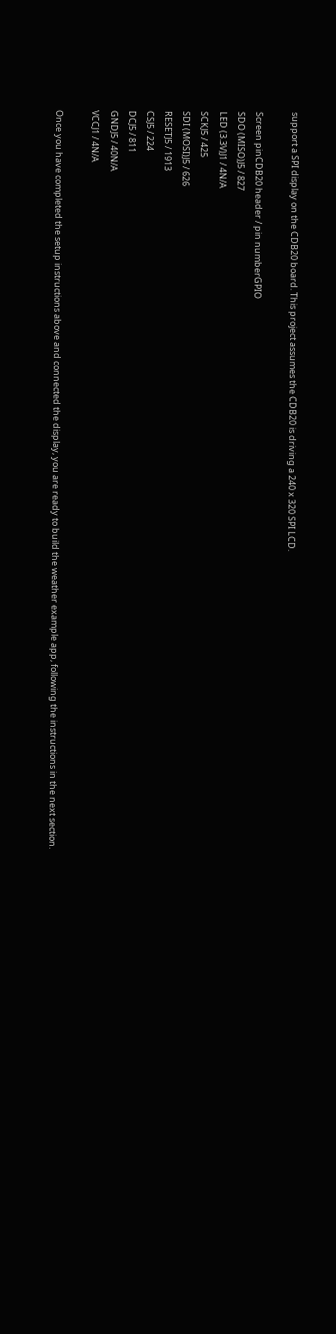support a SPI display on the CDB20 board. This project assumes the CDB20 is driving a 240 x 320 SPI LCD.

Screen pinCDB20 header / pin numberGPIO
SDO (MISO)J5 / 827
LED (3.3V)J1 / 4N/A
SCKJ5 / 425
SDI (MOSI)J5 / 626
RESETJ5 / 1913
CSJ5 / 224
DCJ5 / 811
GNDJ5 / 40N/A
VCCJ1 / 4N/A

Once you have completed the setup instructions above and connected the display, you are ready to build the weather example app, following the instructions in the next section.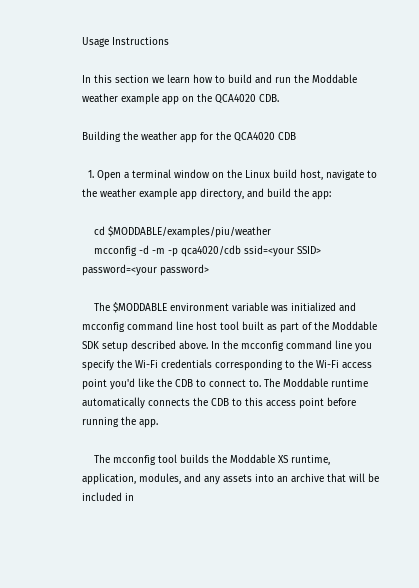Usage Instructions

In this section we learn how to build and run the Moddable weather example app on the QCA4020 CDB.

Building the weather app for the QCA4020 CDB

  1. Open a terminal window on the Linux build host, navigate to the weather example app directory, and build the app:

    cd $MODDABLE/examples/piu/weather
    mcconfig -d -m -p qca4020/cdb ssid=<your SSID> password=<your password>

    The $MODDABLE environment variable was initialized and mcconfig command line host tool built as part of the Moddable SDK setup described above. In the mcconfig command line you specify the Wi-Fi credentials corresponding to the Wi-Fi access point you'd like the CDB to connect to. The Moddable runtime automatically connects the CDB to this access point before running the app.

    The mcconfig tool builds the Moddable XS runtime, application, modules, and any assets into an archive that will be included in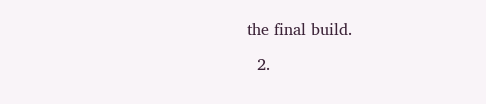the final build.

  2.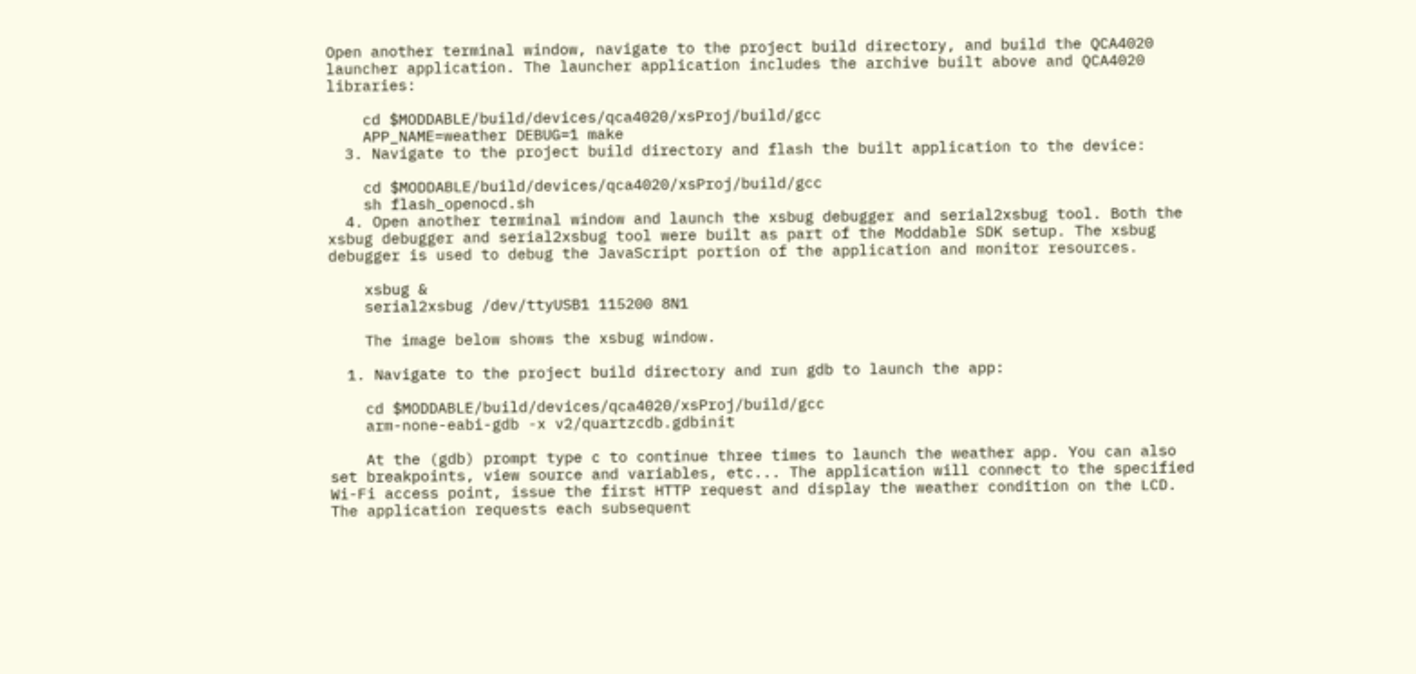Open another terminal window, navigate to the project build directory, and build the QCA4020 launcher application. The launcher application includes the archive built above and QCA4020 libraries:

    cd $MODDABLE/build/devices/qca4020/xsProj/build/gcc
    APP_NAME=weather DEBUG=1 make
  3. Navigate to the project build directory and flash the built application to the device:

    cd $MODDABLE/build/devices/qca4020/xsProj/build/gcc
    sh flash_openocd.sh
  4. Open another terminal window and launch the xsbug debugger and serial2xsbug tool. Both the xsbug debugger and serial2xsbug tool were built as part of the Moddable SDK setup. The xsbug debugger is used to debug the JavaScript portion of the application and monitor resources.

    xsbug &
    serial2xsbug /dev/ttyUSB1 115200 8N1

    The image below shows the xsbug window.

  1. Navigate to the project build directory and run gdb to launch the app:

    cd $MODDABLE/build/devices/qca4020/xsProj/build/gcc
    arm-none-eabi-gdb -x v2/quartzcdb.gdbinit

    At the (gdb) prompt type c to continue three times to launch the weather app. You can also set breakpoints, view source and variables, etc... The application will connect to the specified Wi-Fi access point, issue the first HTTP request and display the weather condition on the LCD. The application requests each subsequent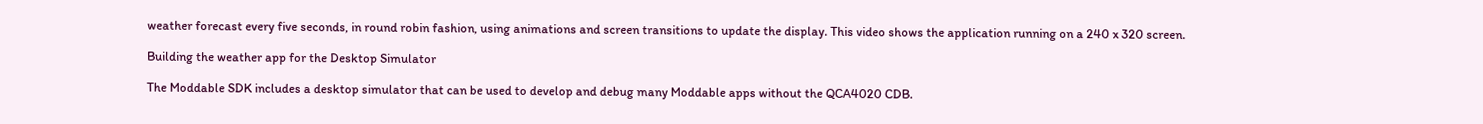weather forecast every five seconds, in round robin fashion, using animations and screen transitions to update the display. This video shows the application running on a 240 x 320 screen.

Building the weather app for the Desktop Simulator

The Moddable SDK includes a desktop simulator that can be used to develop and debug many Moddable apps without the QCA4020 CDB.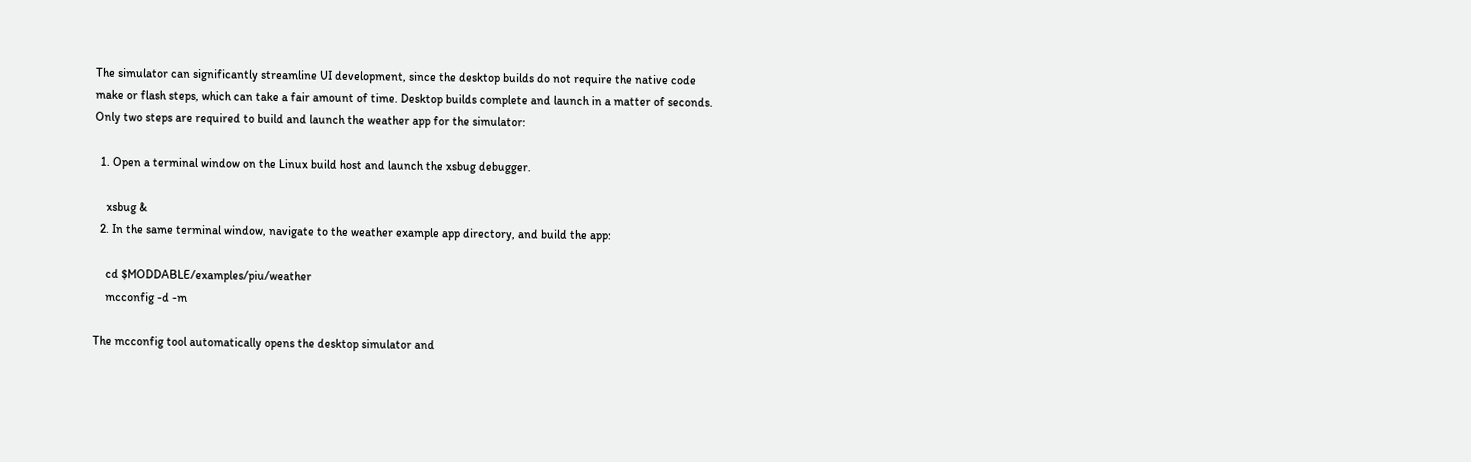The simulator can significantly streamline UI development, since the desktop builds do not require the native code make or flash steps, which can take a fair amount of time. Desktop builds complete and launch in a matter of seconds. Only two steps are required to build and launch the weather app for the simulator:

  1. Open a terminal window on the Linux build host and launch the xsbug debugger.

    xsbug &
  2. In the same terminal window, navigate to the weather example app directory, and build the app:

    cd $MODDABLE/examples/piu/weather
    mcconfig -d -m

The mcconfig tool automatically opens the desktop simulator and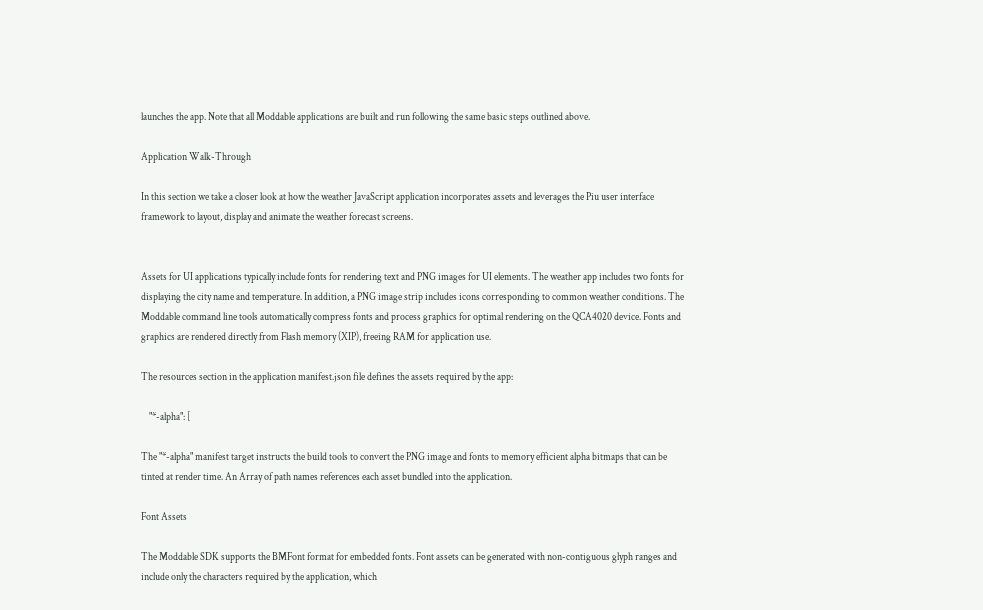launches the app. Note that all Moddable applications are built and run following the same basic steps outlined above.

Application Walk-Through

In this section we take a closer look at how the weather JavaScript application incorporates assets and leverages the Piu user interface framework to layout, display and animate the weather forecast screens.


Assets for UI applications typically include fonts for rendering text and PNG images for UI elements. The weather app includes two fonts for displaying the city name and temperature. In addition, a PNG image strip includes icons corresponding to common weather conditions. The Moddable command line tools automatically compress fonts and process graphics for optimal rendering on the QCA4020 device. Fonts and graphics are rendered directly from Flash memory (XIP), freeing RAM for application use.

The resources section in the application manifest.json file defines the assets required by the app:

    "*-alpha": [

The "*-alpha" manifest target instructs the build tools to convert the PNG image and fonts to memory efficient alpha bitmaps that can be tinted at render time. An Array of path names references each asset bundled into the application.

Font Assets

The Moddable SDK supports the BMFont format for embedded fonts. Font assets can be generated with non-contiguous glyph ranges and include only the characters required by the application, which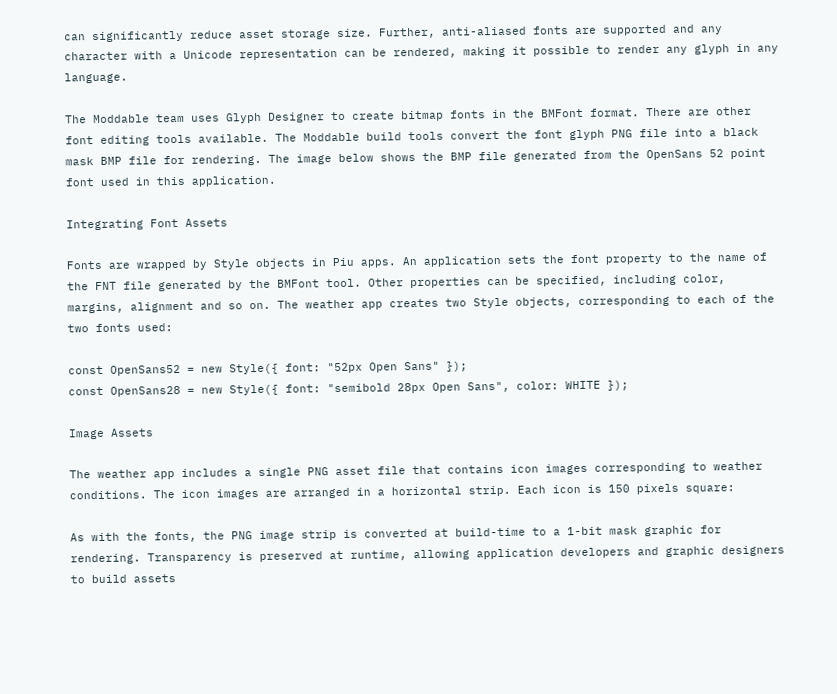can significantly reduce asset storage size. Further, anti-aliased fonts are supported and any character with a Unicode representation can be rendered, making it possible to render any glyph in any language.

The Moddable team uses Glyph Designer to create bitmap fonts in the BMFont format. There are other font editing tools available. The Moddable build tools convert the font glyph PNG file into a black mask BMP file for rendering. The image below shows the BMP file generated from the OpenSans 52 point font used in this application.

Integrating Font Assets

Fonts are wrapped by Style objects in Piu apps. An application sets the font property to the name of the FNT file generated by the BMFont tool. Other properties can be specified, including color, margins, alignment and so on. The weather app creates two Style objects, corresponding to each of the two fonts used:

const OpenSans52 = new Style({ font: "52px Open Sans" });
const OpenSans28 = new Style({ font: "semibold 28px Open Sans", color: WHITE });

Image Assets

The weather app includes a single PNG asset file that contains icon images corresponding to weather conditions. The icon images are arranged in a horizontal strip. Each icon is 150 pixels square:

As with the fonts, the PNG image strip is converted at build-time to a 1-bit mask graphic for rendering. Transparency is preserved at runtime, allowing application developers and graphic designers to build assets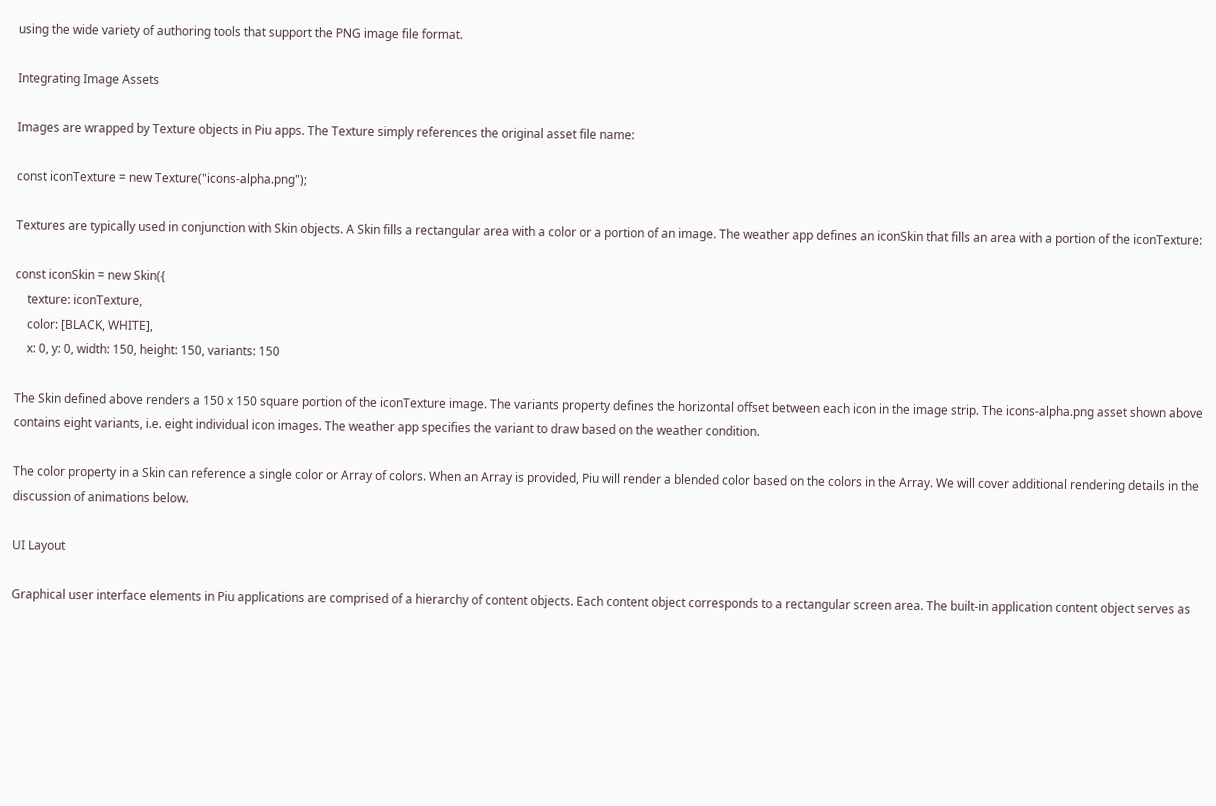using the wide variety of authoring tools that support the PNG image file format.

Integrating Image Assets

Images are wrapped by Texture objects in Piu apps. The Texture simply references the original asset file name:

const iconTexture = new Texture("icons-alpha.png");

Textures are typically used in conjunction with Skin objects. A Skin fills a rectangular area with a color or a portion of an image. The weather app defines an iconSkin that fills an area with a portion of the iconTexture:

const iconSkin = new Skin({
    texture: iconTexture,
    color: [BLACK, WHITE],
    x: 0, y: 0, width: 150, height: 150, variants: 150

The Skin defined above renders a 150 x 150 square portion of the iconTexture image. The variants property defines the horizontal offset between each icon in the image strip. The icons-alpha.png asset shown above contains eight variants, i.e. eight individual icon images. The weather app specifies the variant to draw based on the weather condition.

The color property in a Skin can reference a single color or Array of colors. When an Array is provided, Piu will render a blended color based on the colors in the Array. We will cover additional rendering details in the discussion of animations below.

UI Layout

Graphical user interface elements in Piu applications are comprised of a hierarchy of content objects. Each content object corresponds to a rectangular screen area. The built-in application content object serves as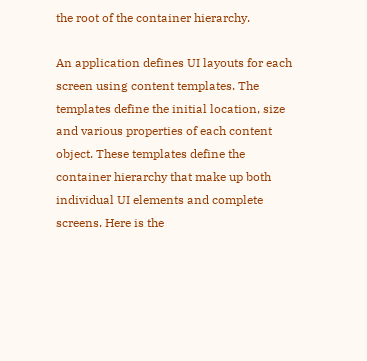the root of the container hierarchy.

An application defines UI layouts for each screen using content templates. The templates define the initial location, size and various properties of each content object. These templates define the container hierarchy that make up both individual UI elements and complete screens. Here is the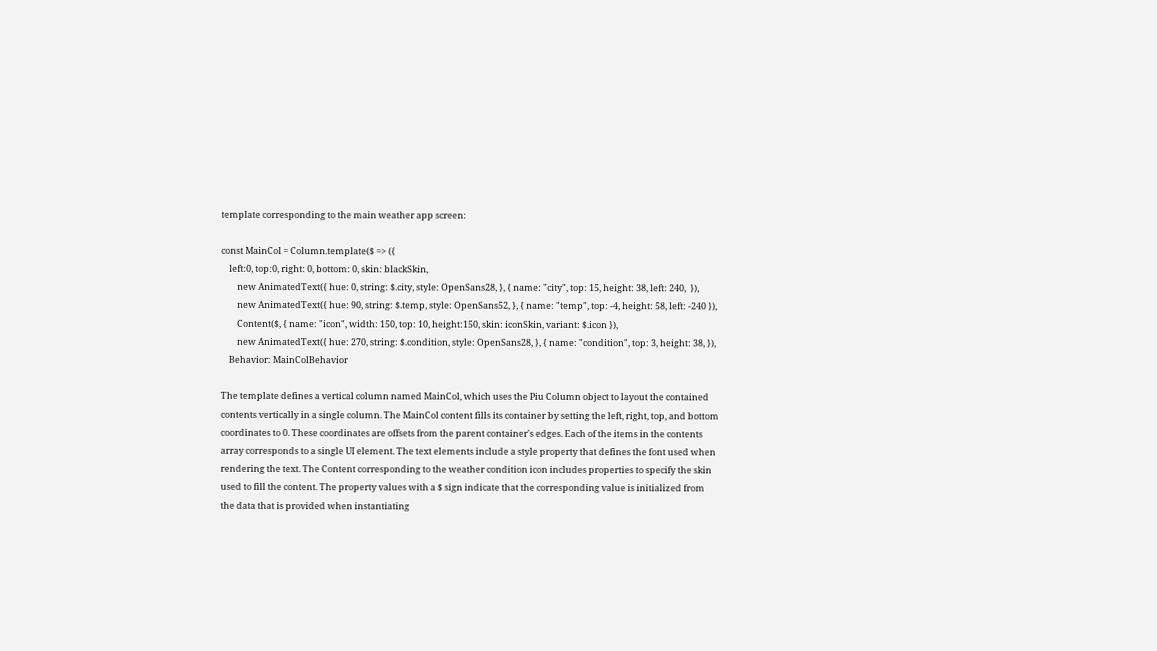template corresponding to the main weather app screen:

const MainCol = Column.template($ => ({
    left:0, top:0, right: 0, bottom: 0, skin: blackSkin,
        new AnimatedText({ hue: 0, string: $.city, style: OpenSans28, }, { name: "city", top: 15, height: 38, left: 240,  }),
        new AnimatedText({ hue: 90, string: $.temp, style: OpenSans52, }, { name: "temp", top: -4, height: 58, left: -240 }),
        Content($, { name: "icon", width: 150, top: 10, height:150, skin: iconSkin, variant: $.icon }),
        new AnimatedText({ hue: 270, string: $.condition, style: OpenSans28, }, { name: "condition", top: 3, height: 38, }),
    Behavior: MainColBehavior

The template defines a vertical column named MainCol, which uses the Piu Column object to layout the contained contents vertically in a single column. The MainCol content fills its container by setting the left, right, top, and bottom coordinates to 0. These coordinates are offsets from the parent container's edges. Each of the items in the contents array corresponds to a single UI element. The text elements include a style property that defines the font used when rendering the text. The Content corresponding to the weather condition icon includes properties to specify the skin used to fill the content. The property values with a $ sign indicate that the corresponding value is initialized from the data that is provided when instantiating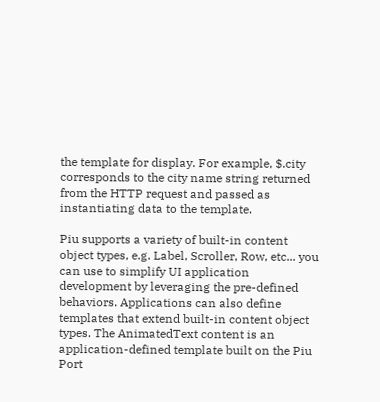the template for display. For example, $.city corresponds to the city name string returned from the HTTP request and passed as instantiating data to the template.

Piu supports a variety of built-in content object types, e.g. Label, Scroller, Row, etc... you can use to simplify UI application development by leveraging the pre-defined behaviors. Applications can also define templates that extend built-in content object types. The AnimatedText content is an application-defined template built on the Piu Port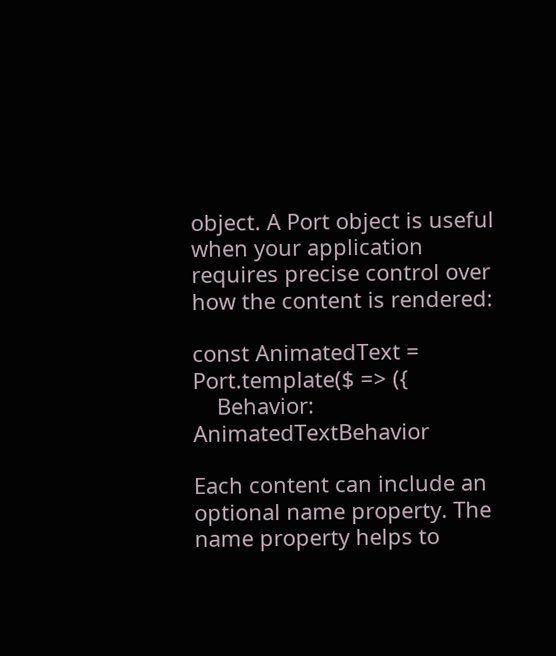object. A Port object is useful when your application requires precise control over how the content is rendered:

const AnimatedText = Port.template($ => ({
    Behavior: AnimatedTextBehavior

Each content can include an optional name property. The name property helps to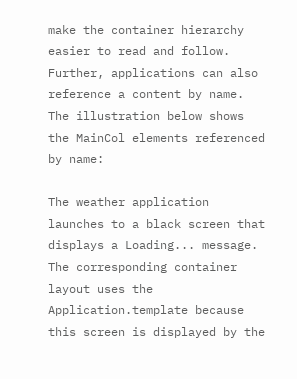make the container hierarchy easier to read and follow. Further, applications can also reference a content by name. The illustration below shows the MainCol elements referenced by name:

The weather application launches to a black screen that displays a Loading... message. The corresponding container layout uses the Application.template because this screen is displayed by the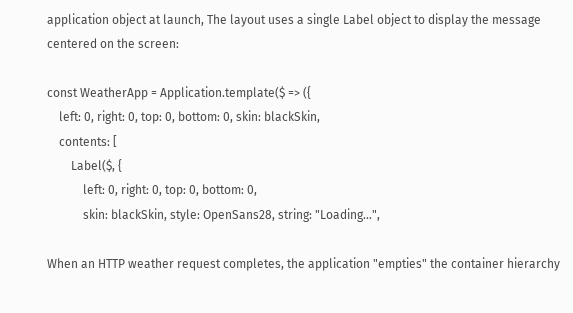application object at launch, The layout uses a single Label object to display the message centered on the screen:

const WeatherApp = Application.template($ => ({
    left: 0, right: 0, top: 0, bottom: 0, skin: blackSkin,
    contents: [
        Label($, {
            left: 0, right: 0, top: 0, bottom: 0,
            skin: blackSkin, style: OpenSans28, string: "Loading...",

When an HTTP weather request completes, the application "empties" the container hierarchy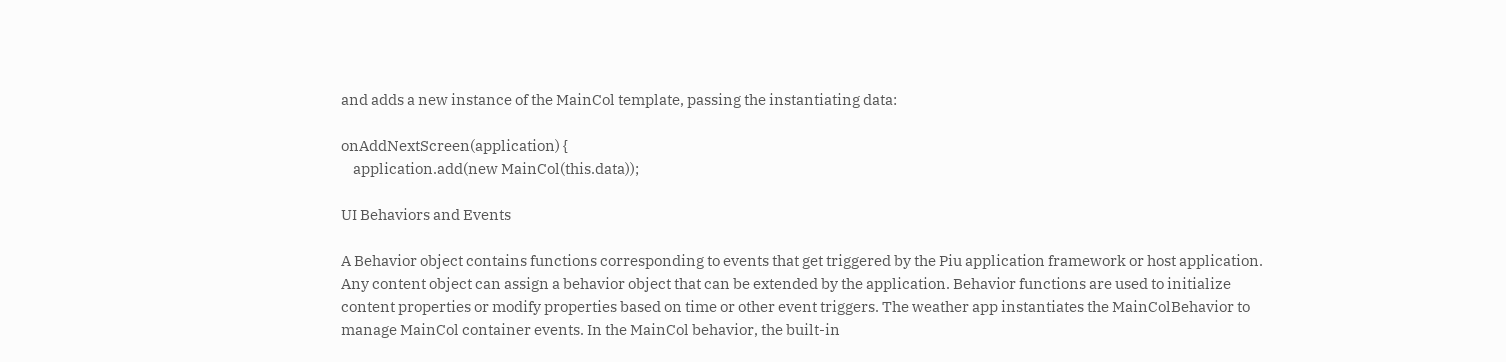and adds a new instance of the MainCol template, passing the instantiating data:

onAddNextScreen(application) {
    application.add(new MainCol(this.data));

UI Behaviors and Events

A Behavior object contains functions corresponding to events that get triggered by the Piu application framework or host application. Any content object can assign a behavior object that can be extended by the application. Behavior functions are used to initialize content properties or modify properties based on time or other event triggers. The weather app instantiates the MainColBehavior to manage MainCol container events. In the MainCol behavior, the built-in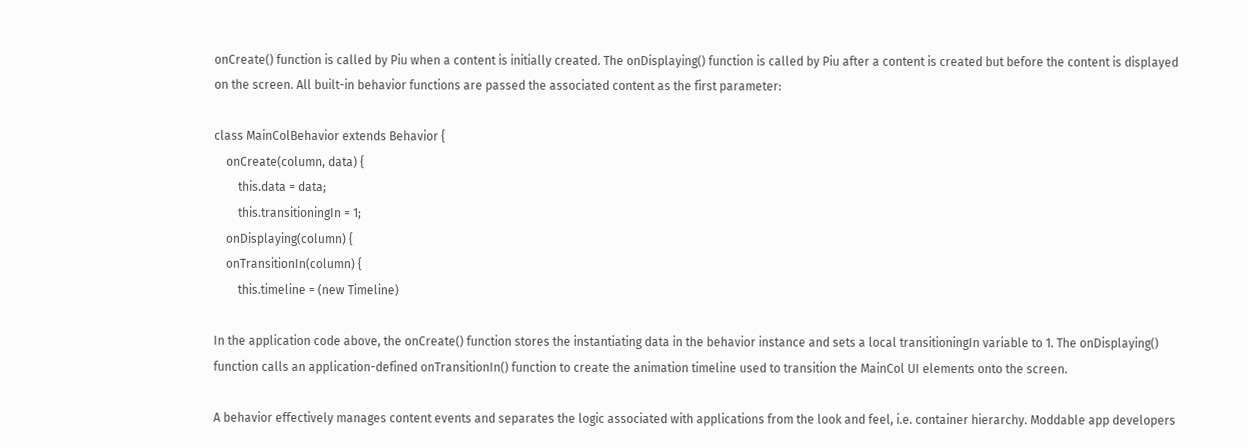onCreate() function is called by Piu when a content is initially created. The onDisplaying() function is called by Piu after a content is created but before the content is displayed on the screen. All built-in behavior functions are passed the associated content as the first parameter:

class MainColBehavior extends Behavior {
    onCreate(column, data) {
        this.data = data;
        this.transitioningIn = 1;
    onDisplaying(column) {
    onTransitionIn(column) {
        this.timeline = (new Timeline)

In the application code above, the onCreate() function stores the instantiating data in the behavior instance and sets a local transitioningIn variable to 1. The onDisplaying() function calls an application-defined onTransitionIn() function to create the animation timeline used to transition the MainCol UI elements onto the screen.

A behavior effectively manages content events and separates the logic associated with applications from the look and feel, i.e. container hierarchy. Moddable app developers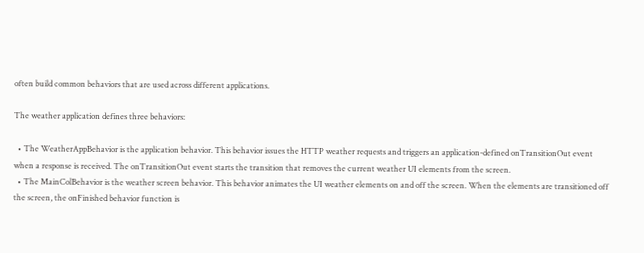often build common behaviors that are used across different applications.

The weather application defines three behaviors:

  • The WeatherAppBehavior is the application behavior. This behavior issues the HTTP weather requests and triggers an application-defined onTransitionOut event when a response is received. The onTransitionOut event starts the transition that removes the current weather UI elements from the screen.
  • The MainColBehavior is the weather screen behavior. This behavior animates the UI weather elements on and off the screen. When the elements are transitioned off the screen, the onFinished behavior function is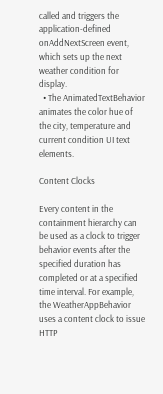called and triggers the application-defined onAddNextScreen event, which sets up the next weather condition for display.
  • The AnimatedTextBehavior animates the color hue of the city, temperature and current condition UI text elements.

Content Clocks

Every content in the containment hierarchy can be used as a clock to trigger behavior events after the specified duration has completed or at a specified time interval. For example, the WeatherAppBehavior uses a content clock to issue HTTP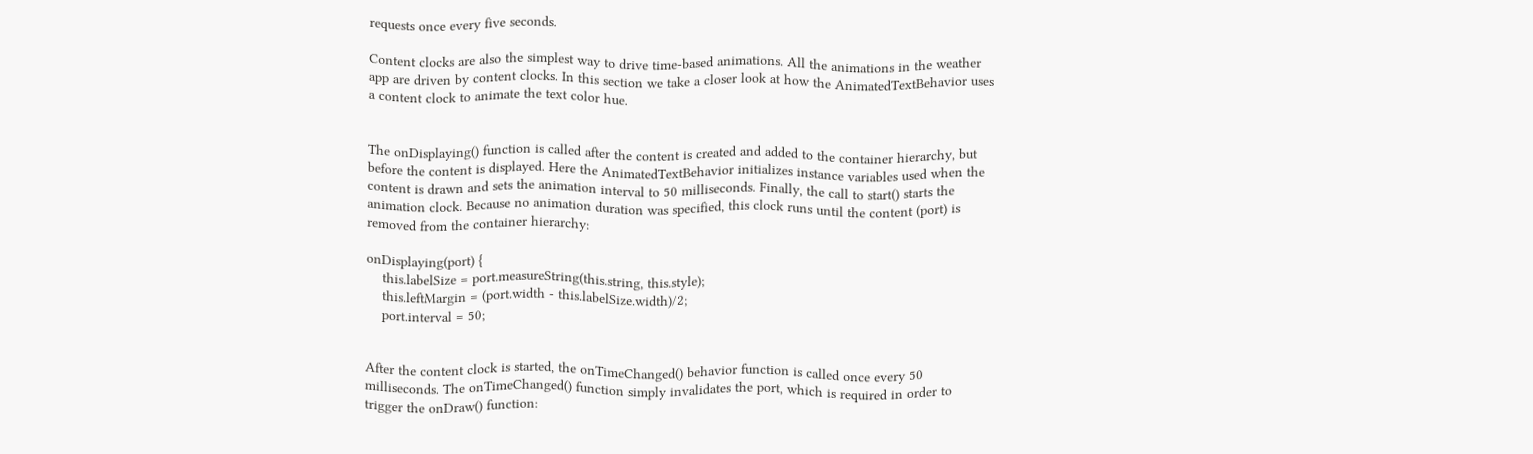requests once every five seconds.

Content clocks are also the simplest way to drive time-based animations. All the animations in the weather app are driven by content clocks. In this section we take a closer look at how the AnimatedTextBehavior uses a content clock to animate the text color hue.


The onDisplaying() function is called after the content is created and added to the container hierarchy, but before the content is displayed. Here the AnimatedTextBehavior initializes instance variables used when the content is drawn and sets the animation interval to 50 milliseconds. Finally, the call to start() starts the animation clock. Because no animation duration was specified, this clock runs until the content (port) is removed from the container hierarchy:

onDisplaying(port) {
    this.labelSize = port.measureString(this.string, this.style);
    this.leftMargin = (port.width - this.labelSize.width)/2;
    port.interval = 50;


After the content clock is started, the onTimeChanged() behavior function is called once every 50 milliseconds. The onTimeChanged() function simply invalidates the port, which is required in order to trigger the onDraw() function: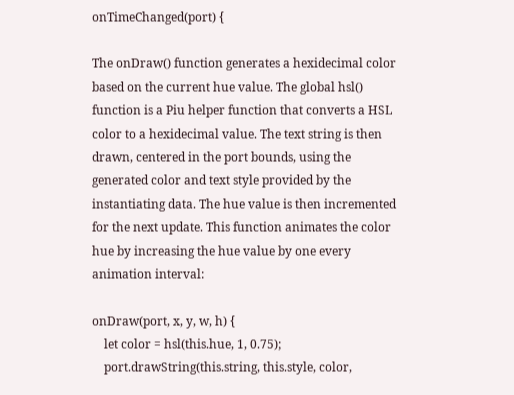onTimeChanged(port) {

The onDraw() function generates a hexidecimal color based on the current hue value. The global hsl() function is a Piu helper function that converts a HSL color to a hexidecimal value. The text string is then drawn, centered in the port bounds, using the generated color and text style provided by the instantiating data. The hue value is then incremented for the next update. This function animates the color hue by increasing the hue value by one every animation interval:

onDraw(port, x, y, w, h) {
    let color = hsl(this.hue, 1, 0.75);
    port.drawString(this.string, this.style, color,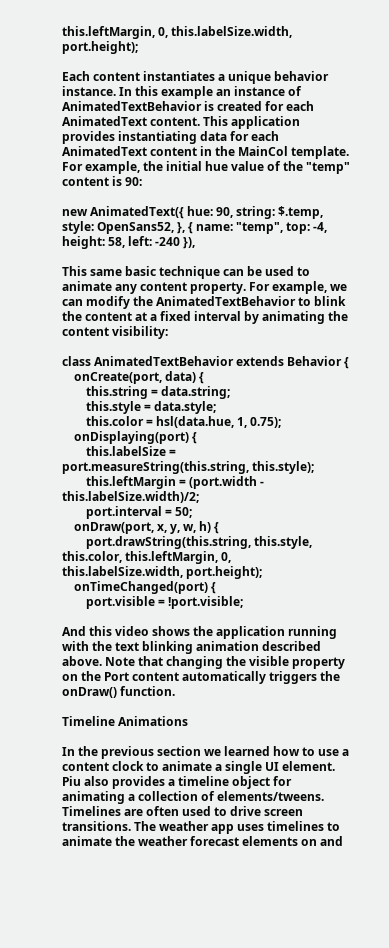this.leftMargin, 0, this.labelSize.width, port.height);

Each content instantiates a unique behavior instance. In this example an instance of AnimatedTextBehavior is created for each AnimatedText content. This application provides instantiating data for each AnimatedText content in the MainCol template. For example, the initial hue value of the "temp" content is 90:

new AnimatedText({ hue: 90, string: $.temp, style: OpenSans52, }, { name: "temp", top: -4, height: 58, left: -240 }),

This same basic technique can be used to animate any content property. For example, we can modify the AnimatedTextBehavior to blink the content at a fixed interval by animating the content visibility:

class AnimatedTextBehavior extends Behavior {
    onCreate(port, data) {
        this.string = data.string;
        this.style = data.style;
        this.color = hsl(data.hue, 1, 0.75);
    onDisplaying(port) {
        this.labelSize = port.measureString(this.string, this.style);
        this.leftMargin = (port.width - this.labelSize.width)/2;
        port.interval = 50;
    onDraw(port, x, y, w, h) {
        port.drawString(this.string, this.style, this.color, this.leftMargin, 0, this.labelSize.width, port.height);
    onTimeChanged(port) {
        port.visible = !port.visible;

And this video shows the application running with the text blinking animation described above. Note that changing the visible property on the Port content automatically triggers the onDraw() function.

Timeline Animations

In the previous section we learned how to use a content clock to animate a single UI element. Piu also provides a timeline object for animating a collection of elements/tweens. Timelines are often used to drive screen transitions. The weather app uses timelines to animate the weather forecast elements on and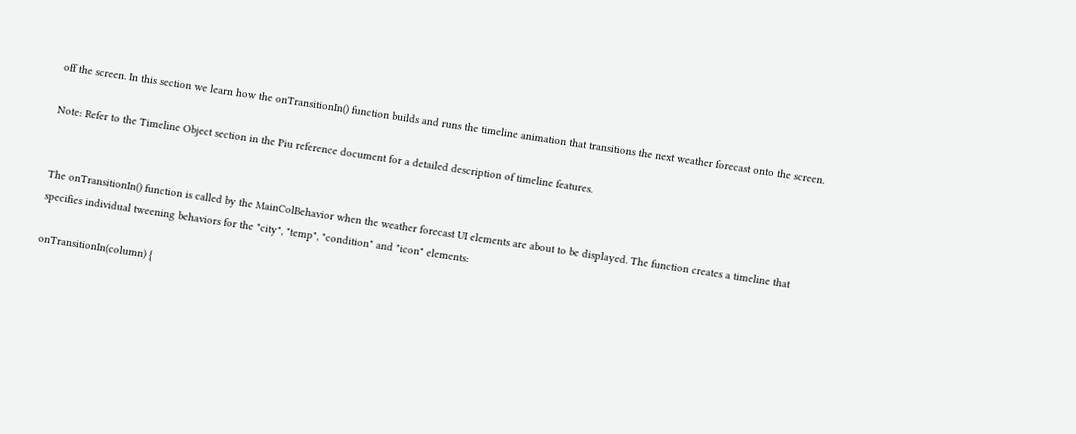off the screen. In this section we learn how the onTransitionIn() function builds and runs the timeline animation that transitions the next weather forecast onto the screen.

Note: Refer to the Timeline Object section in the Piu reference document for a detailed description of timeline features.


The onTransitionIn() function is called by the MainColBehavior when the weather forecast UI elements are about to be displayed. The function creates a timeline that specifies individual tweening behaviors for the "city", "temp", "condition" and "icon" elements:

onTransitionIn(column) {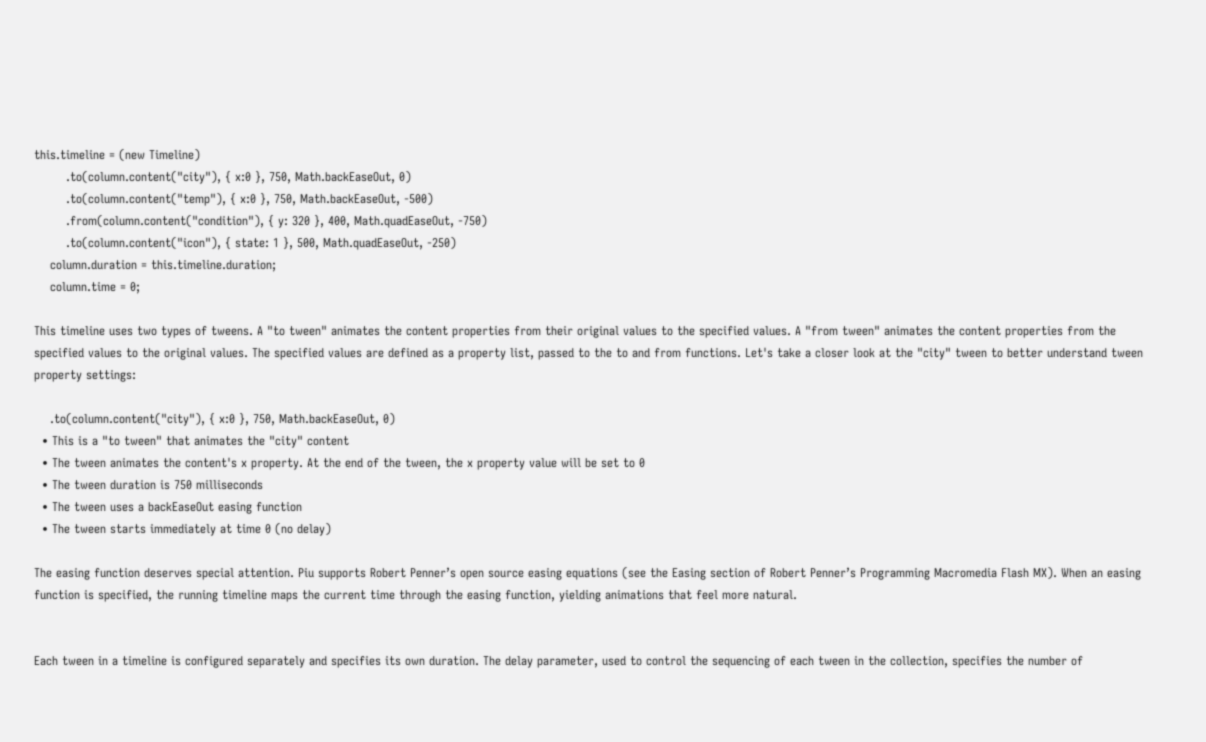this.timeline = (new Timeline)
        .to(column.content("city"), { x:0 }, 750, Math.backEaseOut, 0)
        .to(column.content("temp"), { x:0 }, 750, Math.backEaseOut, -500)
        .from(column.content("condition"), { y: 320 }, 400, Math.quadEaseOut, -750)
        .to(column.content("icon"), { state: 1 }, 500, Math.quadEaseOut, -250)
    column.duration = this.timeline.duration;
    column.time = 0;

This timeline uses two types of tweens. A "to tween" animates the content properties from their original values to the specified values. A "from tween" animates the content properties from the specified values to the original values. The specified values are defined as a property list, passed to the to and from functions. Let's take a closer look at the "city" tween to better understand tween property settings:

    .to(column.content("city"), { x:0 }, 750, Math.backEaseOut, 0)
  • This is a "to tween" that animates the "city" content
  • The tween animates the content's x property. At the end of the tween, the x property value will be set to 0
  • The tween duration is 750 milliseconds
  • The tween uses a backEaseOut easing function
  • The tween starts immediately at time 0 (no delay)

The easing function deserves special attention. Piu supports Robert Penner’s open source easing equations (see the Easing section of Robert Penner’s Programming Macromedia Flash MX). When an easing function is specified, the running timeline maps the current time through the easing function, yielding animations that feel more natural.


Each tween in a timeline is configured separately and specifies its own duration. The delay parameter, used to control the sequencing of each tween in the collection, specifies the number of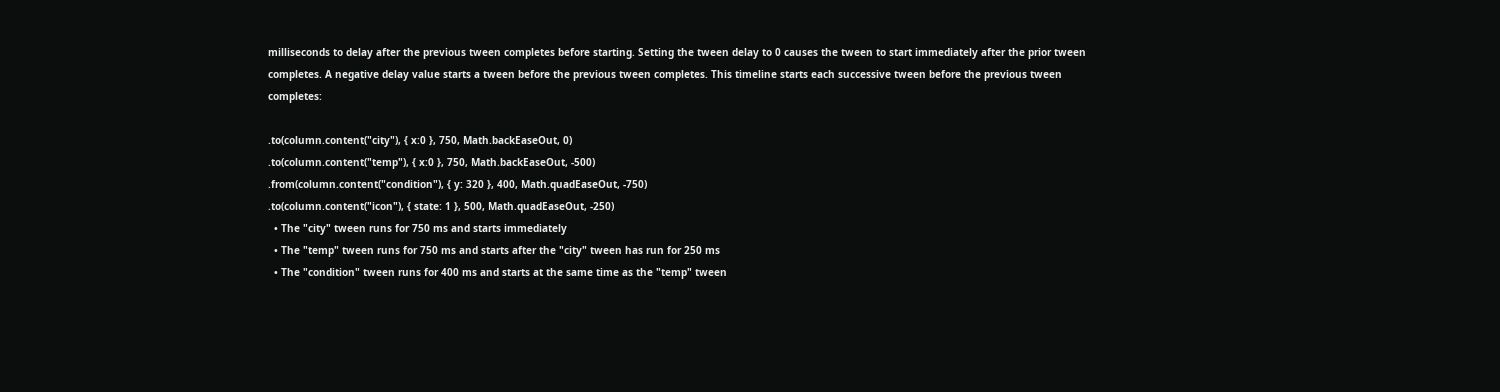milliseconds to delay after the previous tween completes before starting. Setting the tween delay to 0 causes the tween to start immediately after the prior tween completes. A negative delay value starts a tween before the previous tween completes. This timeline starts each successive tween before the previous tween completes:

.to(column.content("city"), { x:0 }, 750, Math.backEaseOut, 0)
.to(column.content("temp"), { x:0 }, 750, Math.backEaseOut, -500)
.from(column.content("condition"), { y: 320 }, 400, Math.quadEaseOut, -750)
.to(column.content("icon"), { state: 1 }, 500, Math.quadEaseOut, -250)
  • The "city" tween runs for 750 ms and starts immediately
  • The "temp" tween runs for 750 ms and starts after the "city" tween has run for 250 ms
  • The "condition" tween runs for 400 ms and starts at the same time as the "temp" tween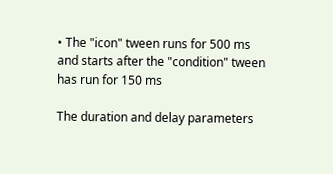• The "icon" tween runs for 500 ms and starts after the "condition" tween has run for 150 ms

The duration and delay parameters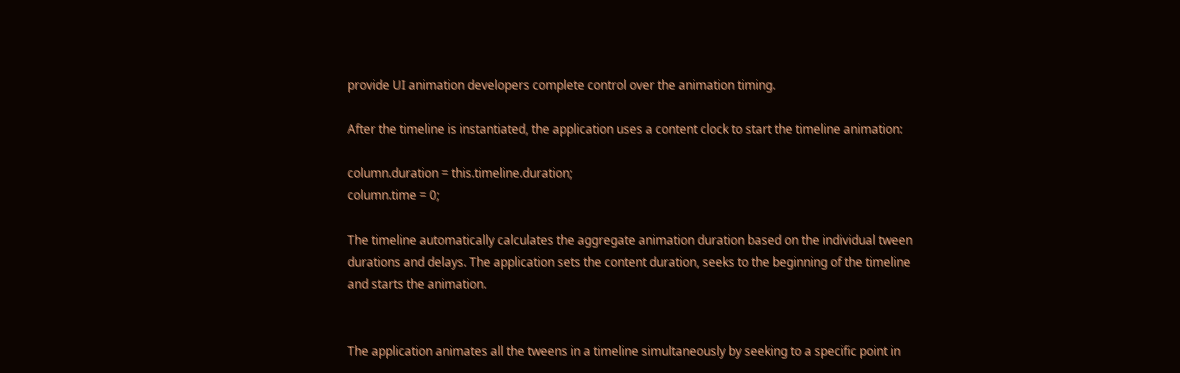provide UI animation developers complete control over the animation timing.

After the timeline is instantiated, the application uses a content clock to start the timeline animation:

column.duration = this.timeline.duration;
column.time = 0;

The timeline automatically calculates the aggregate animation duration based on the individual tween durations and delays. The application sets the content duration, seeks to the beginning of the timeline and starts the animation.


The application animates all the tweens in a timeline simultaneously by seeking to a specific point in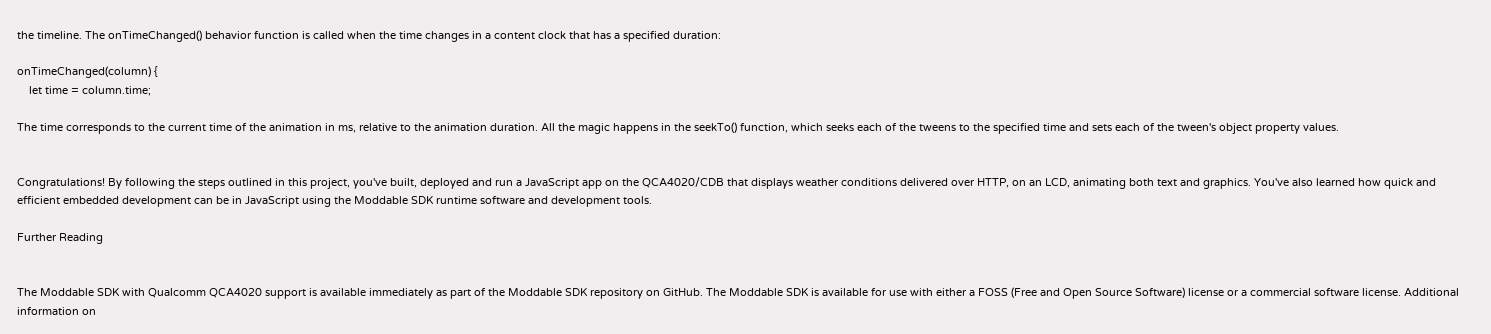the timeline. The onTimeChanged() behavior function is called when the time changes in a content clock that has a specified duration:

onTimeChanged(column) {
    let time = column.time;

The time corresponds to the current time of the animation in ms, relative to the animation duration. All the magic happens in the seekTo() function, which seeks each of the tweens to the specified time and sets each of the tween's object property values.


Congratulations! By following the steps outlined in this project, you've built, deployed and run a JavaScript app on the QCA4020/CDB that displays weather conditions delivered over HTTP, on an LCD, animating both text and graphics. You've also learned how quick and efficient embedded development can be in JavaScript using the Moddable SDK runtime software and development tools.

Further Reading


The Moddable SDK with Qualcomm QCA4020 support is available immediately as part of the Moddable SDK repository on GitHub. The Moddable SDK is available for use with either a FOSS (Free and Open Source Software) license or a commercial software license. Additional information on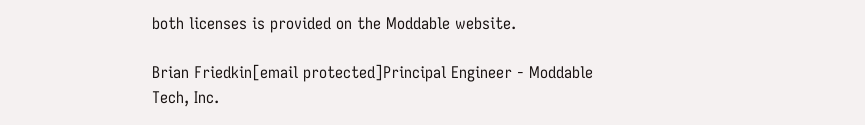both licenses is provided on the Moddable website.

Brian Friedkin[email protected]Principal Engineer - Moddable Tech, Inc.